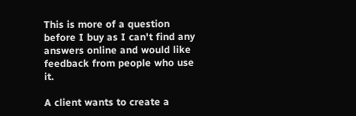This is more of a question before I buy as I can't find any answers online and would like feedback from people who use it.

A client wants to create a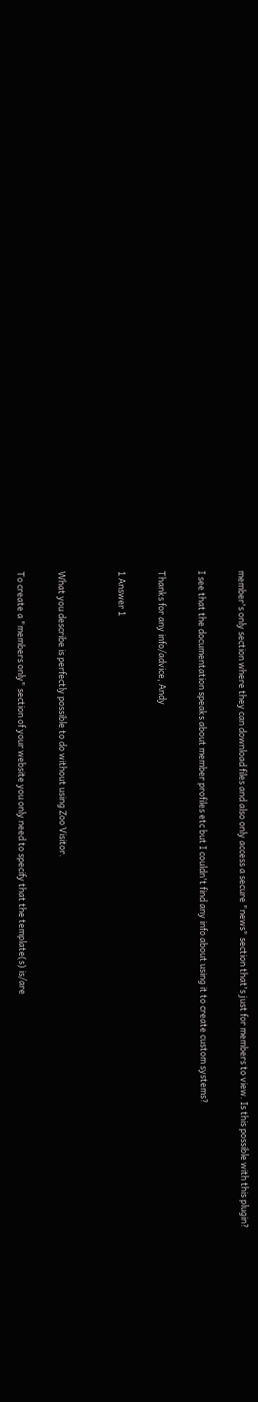member's only section where they can download files and also only access a secure "news" section that's just for members to view. Is this possible with this plugin?

I see that the documentation speaks about member profiles etc but I couldn't find any info about using it to create custom systems?

Thanks for any info/advice, Andy

1 Answer 1


What you describe is perfectly possible to do without using Zoo Visitor.

To create a "members only" section of your website you only need to specify that the template(s) is/are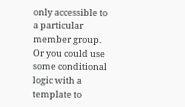only accessible to a particular member group. Or you could use some conditional logic with a template to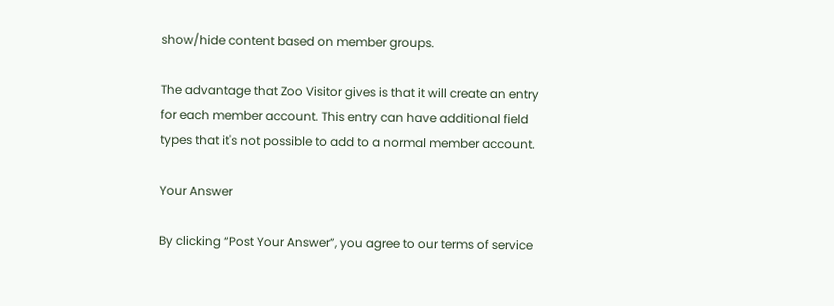show/hide content based on member groups.

The advantage that Zoo Visitor gives is that it will create an entry for each member account. This entry can have additional field types that it's not possible to add to a normal member account.

Your Answer

By clicking “Post Your Answer”, you agree to our terms of service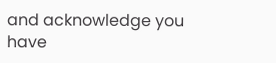and acknowledge you have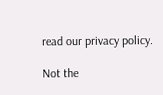read our privacy policy.

Not the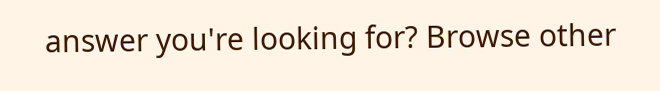answer you're looking for? Browse other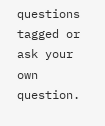questions tagged or ask your own question.